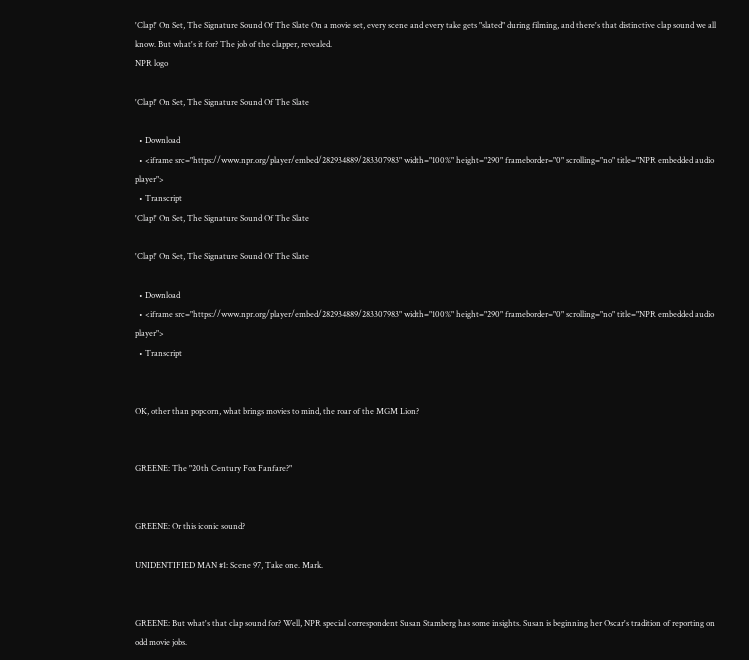'Clap!' On Set, The Signature Sound Of The Slate On a movie set, every scene and every take gets "slated" during filming, and there's that distinctive clap sound we all know. But what's it for? The job of the clapper, revealed.
NPR logo

'Clap!' On Set, The Signature Sound Of The Slate

  • Download
  • <iframe src="https://www.npr.org/player/embed/282934889/283307983" width="100%" height="290" frameborder="0" scrolling="no" title="NPR embedded audio player">
  • Transcript
'Clap!' On Set, The Signature Sound Of The Slate

'Clap!' On Set, The Signature Sound Of The Slate

  • Download
  • <iframe src="https://www.npr.org/player/embed/282934889/283307983" width="100%" height="290" frameborder="0" scrolling="no" title="NPR embedded audio player">
  • Transcript


OK, other than popcorn, what brings movies to mind, the roar of the MGM Lion?


GREENE: The "20th Century Fox Fanfare?"


GREENE: Or this iconic sound?

UNIDENTIFIED MAN #1: Scene 97, Take one. Mark.


GREENE: But what's that clap sound for? Well, NPR special correspondent Susan Stamberg has some insights. Susan is beginning her Oscar's tradition of reporting on odd movie jobs.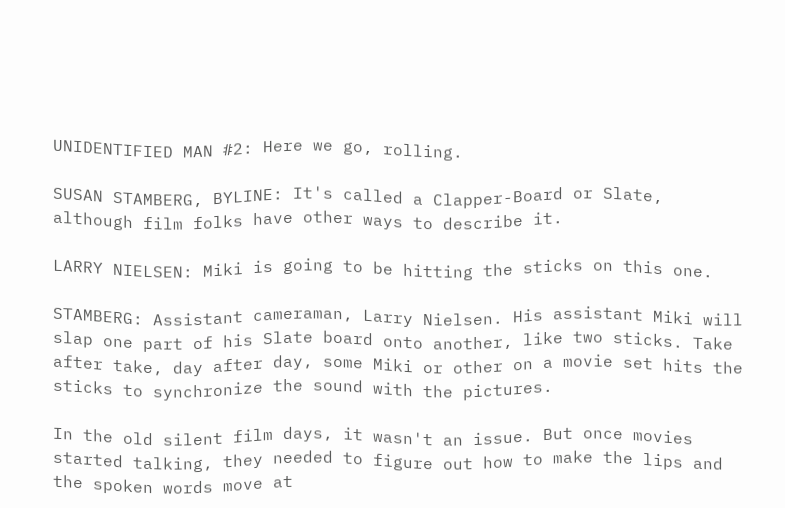UNIDENTIFIED MAN #2: Here we go, rolling.

SUSAN STAMBERG, BYLINE: It's called a Clapper-Board or Slate, although film folks have other ways to describe it.

LARRY NIELSEN: Miki is going to be hitting the sticks on this one.

STAMBERG: Assistant cameraman, Larry Nielsen. His assistant Miki will slap one part of his Slate board onto another, like two sticks. Take after take, day after day, some Miki or other on a movie set hits the sticks to synchronize the sound with the pictures.

In the old silent film days, it wasn't an issue. But once movies started talking, they needed to figure out how to make the lips and the spoken words move at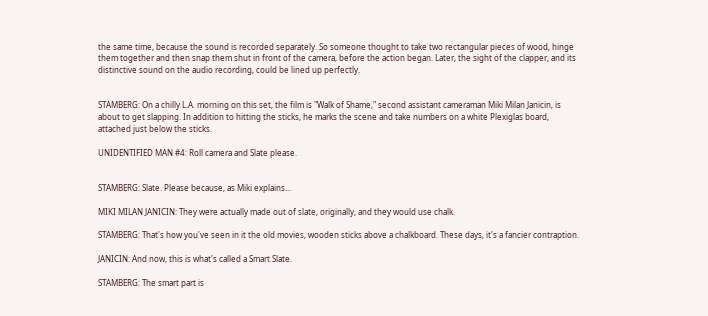the same time, because the sound is recorded separately. So someone thought to take two rectangular pieces of wood, hinge them together and then snap them shut in front of the camera, before the action began. Later, the sight of the clapper, and its distinctive sound on the audio recording, could be lined up perfectly.


STAMBERG: On a chilly L.A. morning on this set, the film is "Walk of Shame," second assistant cameraman Miki Milan Janicin, is about to get slapping. In addition to hitting the sticks, he marks the scene and take numbers on a white Plexiglas board, attached just below the sticks.

UNIDENTIFIED MAN #4: Roll camera and Slate please.


STAMBERG: Slate. Please because, as Miki explains...

MIKI MILAN JANICIN: They were actually made out of slate, originally, and they would use chalk.

STAMBERG: That's how you've seen in it the old movies, wooden sticks above a chalkboard. These days, it's a fancier contraption.

JANICIN: And now, this is what's called a Smart Slate.

STAMBERG: The smart part is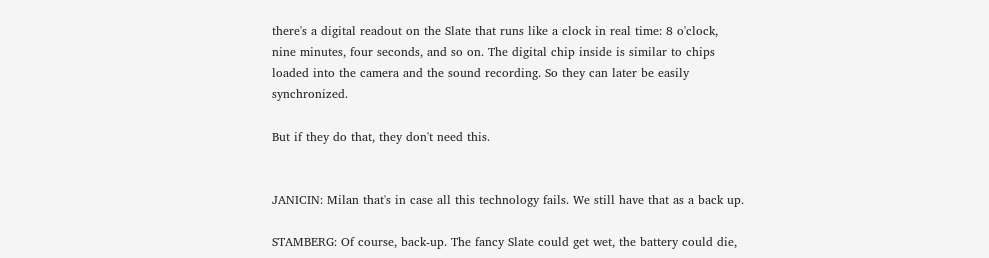there's a digital readout on the Slate that runs like a clock in real time: 8 o'clock, nine minutes, four seconds, and so on. The digital chip inside is similar to chips loaded into the camera and the sound recording. So they can later be easily synchronized.

But if they do that, they don't need this.


JANICIN: Milan that's in case all this technology fails. We still have that as a back up.

STAMBERG: Of course, back-up. The fancy Slate could get wet, the battery could die,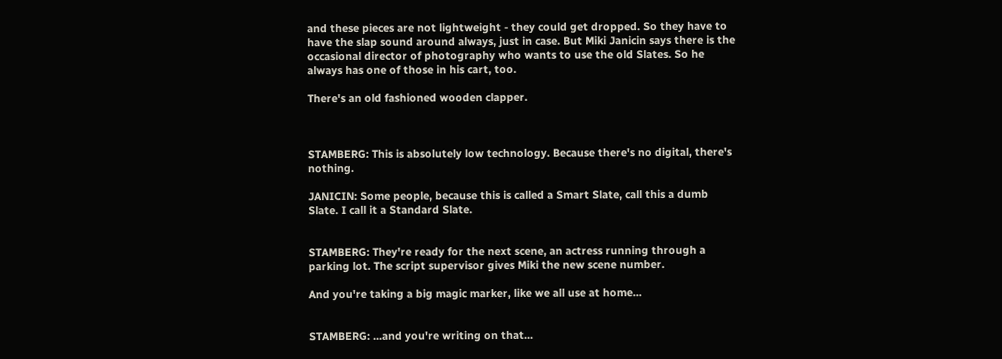and these pieces are not lightweight - they could get dropped. So they have to have the slap sound around always, just in case. But Miki Janicin says there is the occasional director of photography who wants to use the old Slates. So he always has one of those in his cart, too.

There's an old fashioned wooden clapper.



STAMBERG: This is absolutely low technology. Because there's no digital, there's nothing.

JANICIN: Some people, because this is called a Smart Slate, call this a dumb Slate. I call it a Standard Slate.


STAMBERG: They're ready for the next scene, an actress running through a parking lot. The script supervisor gives Miki the new scene number.

And you're taking a big magic marker, like we all use at home...


STAMBERG: ...and you're writing on that...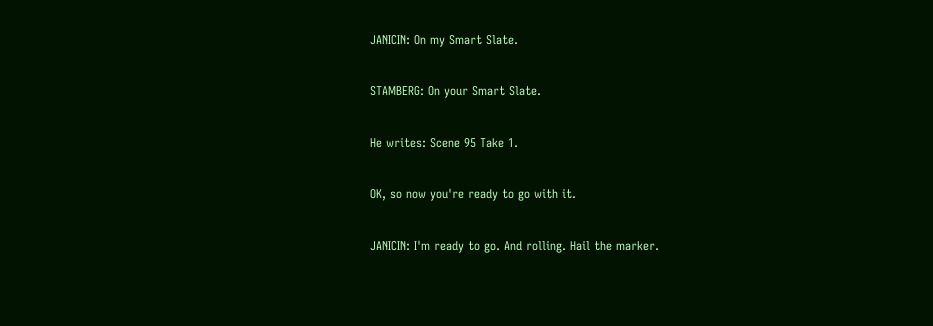JANICIN: On my Smart Slate.

STAMBERG: On your Smart Slate.

He writes: Scene 95 Take 1.

OK, so now you're ready to go with it.

JANICIN: I'm ready to go. And rolling. Hail the marker.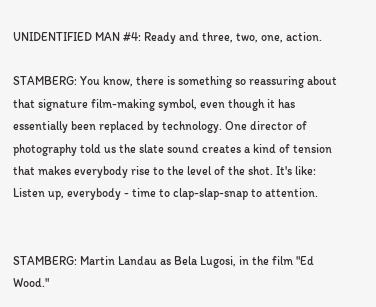UNIDENTIFIED MAN #4: Ready and three, two, one, action.

STAMBERG: You know, there is something so reassuring about that signature film-making symbol, even though it has essentially been replaced by technology. One director of photography told us the slate sound creates a kind of tension that makes everybody rise to the level of the shot. It's like: Listen up, everybody - time to clap-slap-snap to attention.


STAMBERG: Martin Landau as Bela Lugosi, in the film "Ed Wood."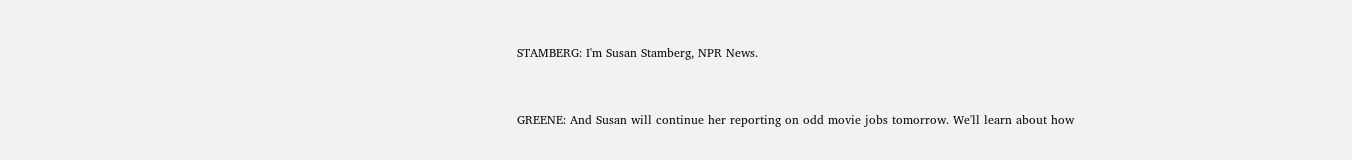STAMBERG: I'm Susan Stamberg, NPR News.


GREENE: And Susan will continue her reporting on odd movie jobs tomorrow. We'll learn about how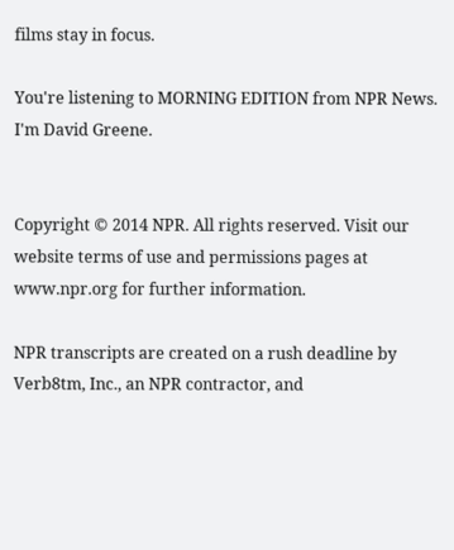films stay in focus.

You're listening to MORNING EDITION from NPR News. I'm David Greene.


Copyright © 2014 NPR. All rights reserved. Visit our website terms of use and permissions pages at www.npr.org for further information.

NPR transcripts are created on a rush deadline by Verb8tm, Inc., an NPR contractor, and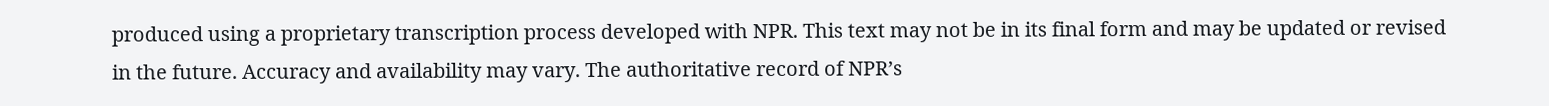produced using a proprietary transcription process developed with NPR. This text may not be in its final form and may be updated or revised in the future. Accuracy and availability may vary. The authoritative record of NPR’s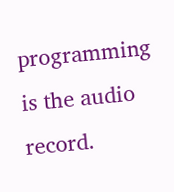programming is the audio record.